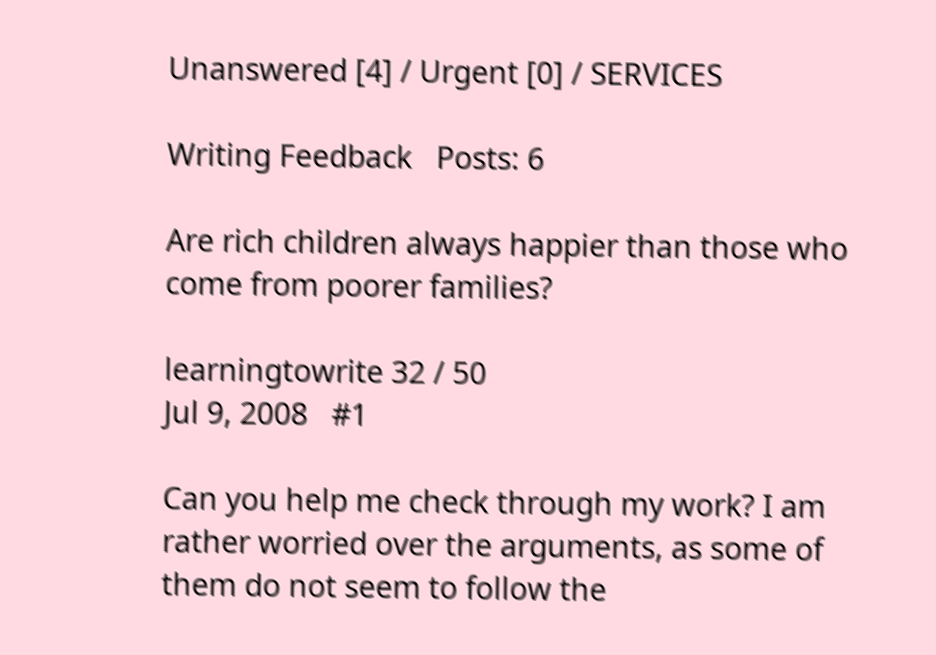Unanswered [4] / Urgent [0] / SERVICES

Writing Feedback   Posts: 6

Are rich children always happier than those who come from poorer families?

learningtowrite 32 / 50
Jul 9, 2008   #1

Can you help me check through my work? I am rather worried over the arguments, as some of them do not seem to follow the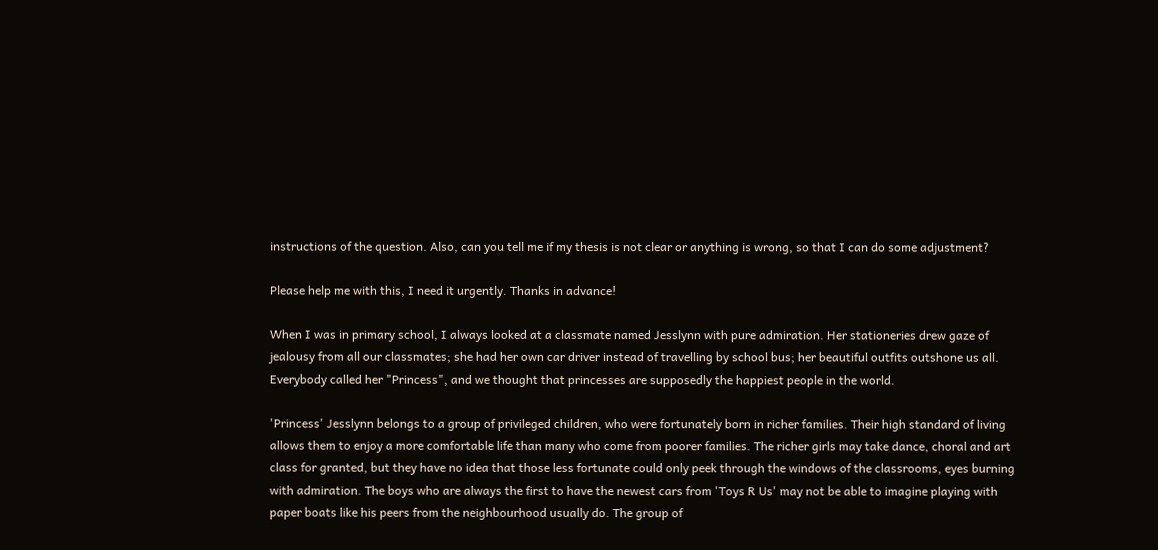instructions of the question. Also, can you tell me if my thesis is not clear or anything is wrong, so that I can do some adjustment?

Please help me with this, I need it urgently. Thanks in advance!

When I was in primary school, I always looked at a classmate named Jesslynn with pure admiration. Her stationeries drew gaze of jealousy from all our classmates; she had her own car driver instead of travelling by school bus; her beautiful outfits outshone us all. Everybody called her "Princess", and we thought that princesses are supposedly the happiest people in the world.

'Princess' Jesslynn belongs to a group of privileged children, who were fortunately born in richer families. Their high standard of living allows them to enjoy a more comfortable life than many who come from poorer families. The richer girls may take dance, choral and art class for granted, but they have no idea that those less fortunate could only peek through the windows of the classrooms, eyes burning with admiration. The boys who are always the first to have the newest cars from 'Toys R Us' may not be able to imagine playing with paper boats like his peers from the neighbourhood usually do. The group of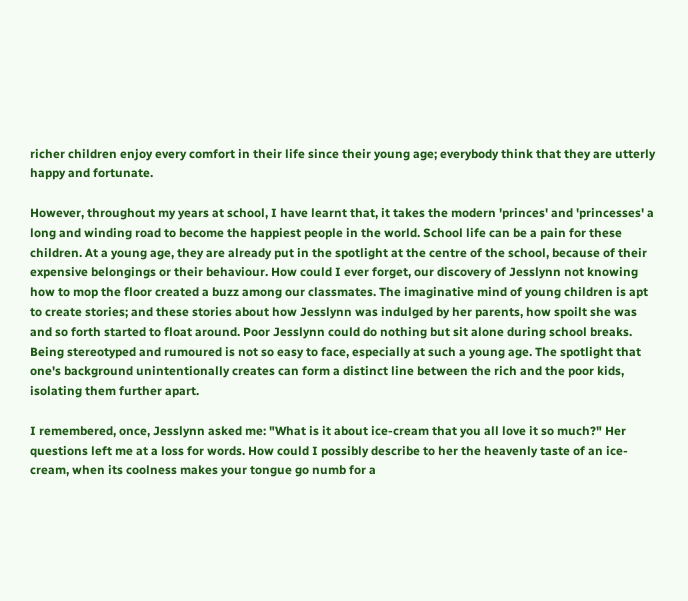richer children enjoy every comfort in their life since their young age; everybody think that they are utterly happy and fortunate.

However, throughout my years at school, I have learnt that, it takes the modern 'princes' and 'princesses' a long and winding road to become the happiest people in the world. School life can be a pain for these children. At a young age, they are already put in the spotlight at the centre of the school, because of their expensive belongings or their behaviour. How could I ever forget, our discovery of Jesslynn not knowing how to mop the floor created a buzz among our classmates. The imaginative mind of young children is apt to create stories; and these stories about how Jesslynn was indulged by her parents, how spoilt she was and so forth started to float around. Poor Jesslynn could do nothing but sit alone during school breaks. Being stereotyped and rumoured is not so easy to face, especially at such a young age. The spotlight that one's background unintentionally creates can form a distinct line between the rich and the poor kids, isolating them further apart.

I remembered, once, Jesslynn asked me: "What is it about ice-cream that you all love it so much?" Her questions left me at a loss for words. How could I possibly describe to her the heavenly taste of an ice-cream, when its coolness makes your tongue go numb for a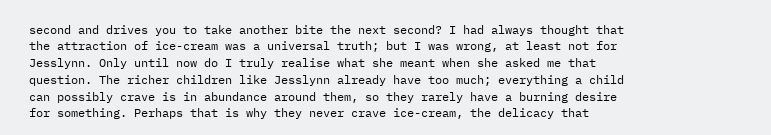second and drives you to take another bite the next second? I had always thought that the attraction of ice-cream was a universal truth; but I was wrong, at least not for Jesslynn. Only until now do I truly realise what she meant when she asked me that question. The richer children like Jesslynn already have too much; everything a child can possibly crave is in abundance around them, so they rarely have a burning desire for something. Perhaps that is why they never crave ice-cream, the delicacy that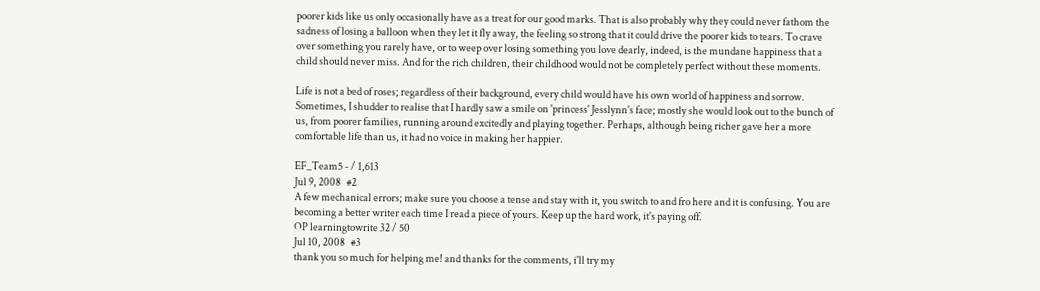poorer kids like us only occasionally have as a treat for our good marks. That is also probably why they could never fathom the sadness of losing a balloon when they let it fly away, the feeling so strong that it could drive the poorer kids to tears. To crave over something you rarely have, or to weep over losing something you love dearly, indeed, is the mundane happiness that a child should never miss. And for the rich children, their childhood would not be completely perfect without these moments.

Life is not a bed of roses; regardless of their background, every child would have his own world of happiness and sorrow. Sometimes, I shudder to realise that I hardly saw a smile on 'princess' Jesslynn's face; mostly she would look out to the bunch of us, from poorer families, running around excitedly and playing together. Perhaps, although being richer gave her a more comfortable life than us, it had no voice in making her happier.

EF_Team5 - / 1,613
Jul 9, 2008   #2
A few mechanical errors; make sure you choose a tense and stay with it, you switch to and fro here and it is confusing. You are becoming a better writer each time I read a piece of yours. Keep up the hard work, it's paying off.
OP learningtowrite 32 / 50
Jul 10, 2008   #3
thank you so much for helping me! and thanks for the comments, i'll try my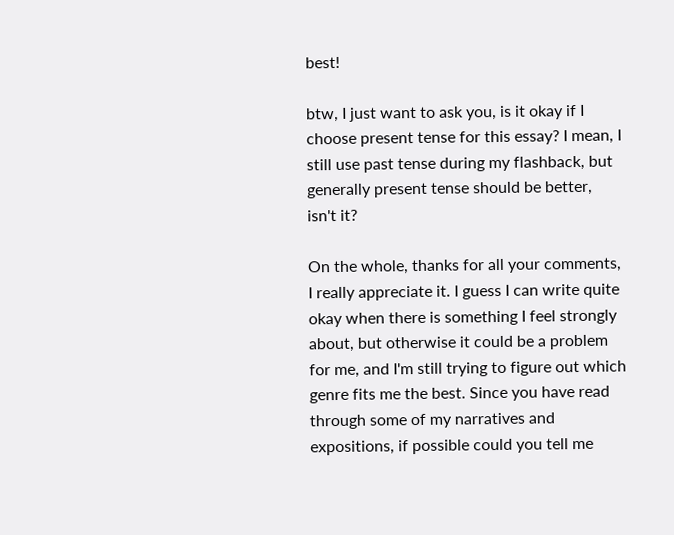best!

btw, I just want to ask you, is it okay if I choose present tense for this essay? I mean, I still use past tense during my flashback, but generally present tense should be better, isn't it?

On the whole, thanks for all your comments, I really appreciate it. I guess I can write quite okay when there is something I feel strongly about, but otherwise it could be a problem for me, and I'm still trying to figure out which genre fits me the best. Since you have read through some of my narratives and expositions, if possible could you tell me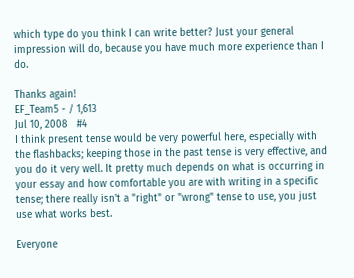which type do you think I can write better? Just your general impression will do, because you have much more experience than I do.

Thanks again!
EF_Team5 - / 1,613
Jul 10, 2008   #4
I think present tense would be very powerful here, especially with the flashbacks; keeping those in the past tense is very effective, and you do it very well. It pretty much depends on what is occurring in your essay and how comfortable you are with writing in a specific tense; there really isn't a "right" or "wrong" tense to use, you just use what works best.

Everyone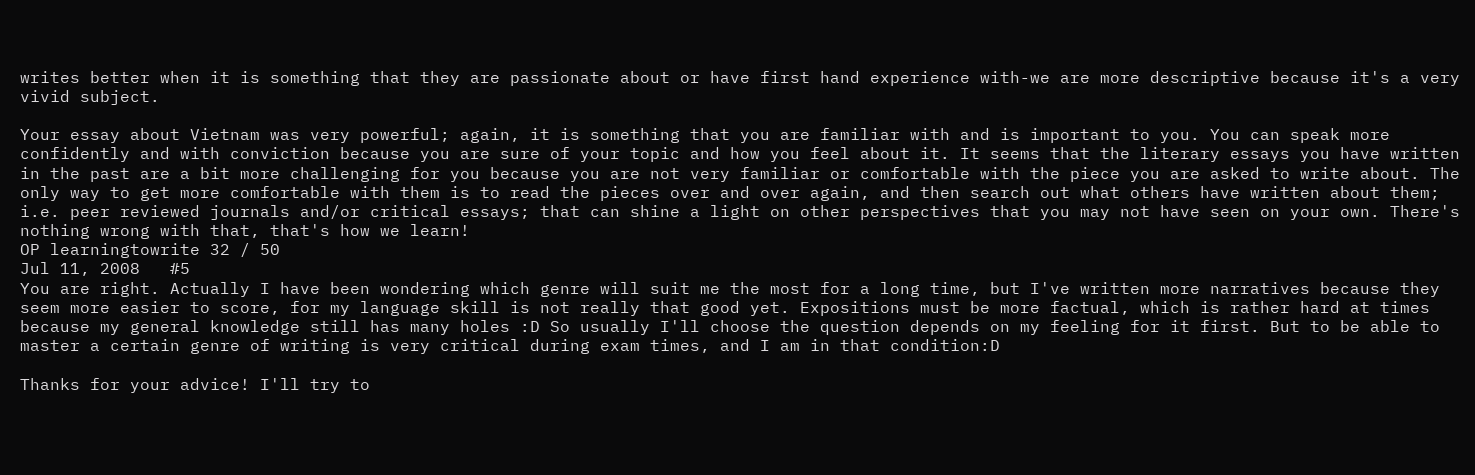writes better when it is something that they are passionate about or have first hand experience with-we are more descriptive because it's a very vivid subject.

Your essay about Vietnam was very powerful; again, it is something that you are familiar with and is important to you. You can speak more confidently and with conviction because you are sure of your topic and how you feel about it. It seems that the literary essays you have written in the past are a bit more challenging for you because you are not very familiar or comfortable with the piece you are asked to write about. The only way to get more comfortable with them is to read the pieces over and over again, and then search out what others have written about them; i.e. peer reviewed journals and/or critical essays; that can shine a light on other perspectives that you may not have seen on your own. There's nothing wrong with that, that's how we learn!
OP learningtowrite 32 / 50
Jul 11, 2008   #5
You are right. Actually I have been wondering which genre will suit me the most for a long time, but I've written more narratives because they seem more easier to score, for my language skill is not really that good yet. Expositions must be more factual, which is rather hard at times because my general knowledge still has many holes :D So usually I'll choose the question depends on my feeling for it first. But to be able to master a certain genre of writing is very critical during exam times, and I am in that condition:D

Thanks for your advice! I'll try to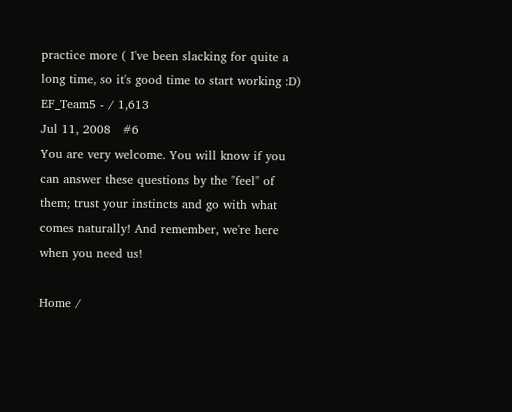practice more ( I've been slacking for quite a long time, so it's good time to start working :D)
EF_Team5 - / 1,613
Jul 11, 2008   #6
You are very welcome. You will know if you can answer these questions by the "feel" of them; trust your instincts and go with what comes naturally! And remember, we're here when you need us!

Home /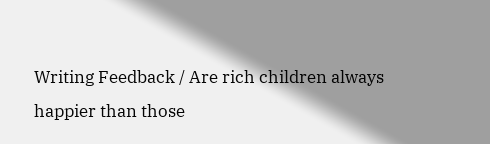Writing Feedback / Are rich children always happier than those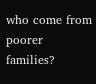who come from poorer families?